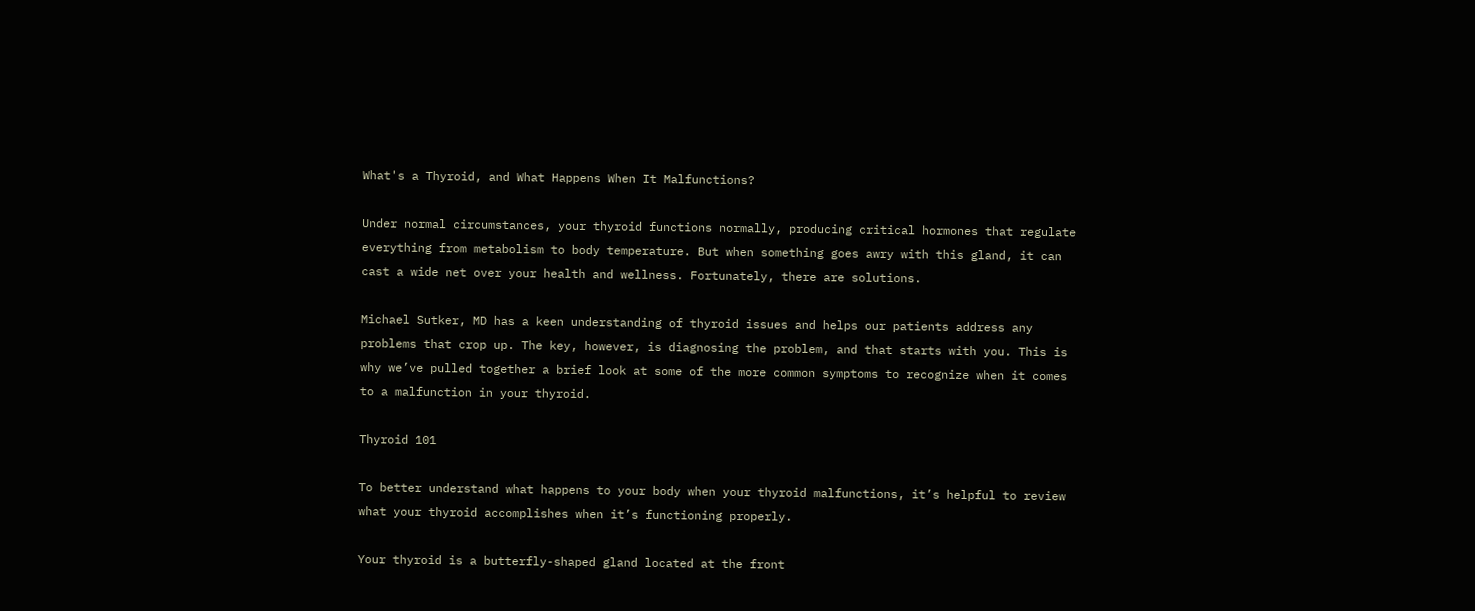What's a Thyroid, and What Happens When It Malfunctions?

Under normal circumstances, your thyroid functions normally, producing critical hormones that regulate everything from metabolism to body temperature. But when something goes awry with this gland, it can cast a wide net over your health and wellness. Fortunately, there are solutions.

Michael Sutker, MD has a keen understanding of thyroid issues and helps our patients address any problems that crop up. The key, however, is diagnosing the problem, and that starts with you. This is why we’ve pulled together a brief look at some of the more common symptoms to recognize when it comes to a malfunction in your thyroid.

Thyroid 101

To better understand what happens to your body when your thyroid malfunctions, it’s helpful to review what your thyroid accomplishes when it’s functioning properly.

Your thyroid is a butterfly-shaped gland located at the front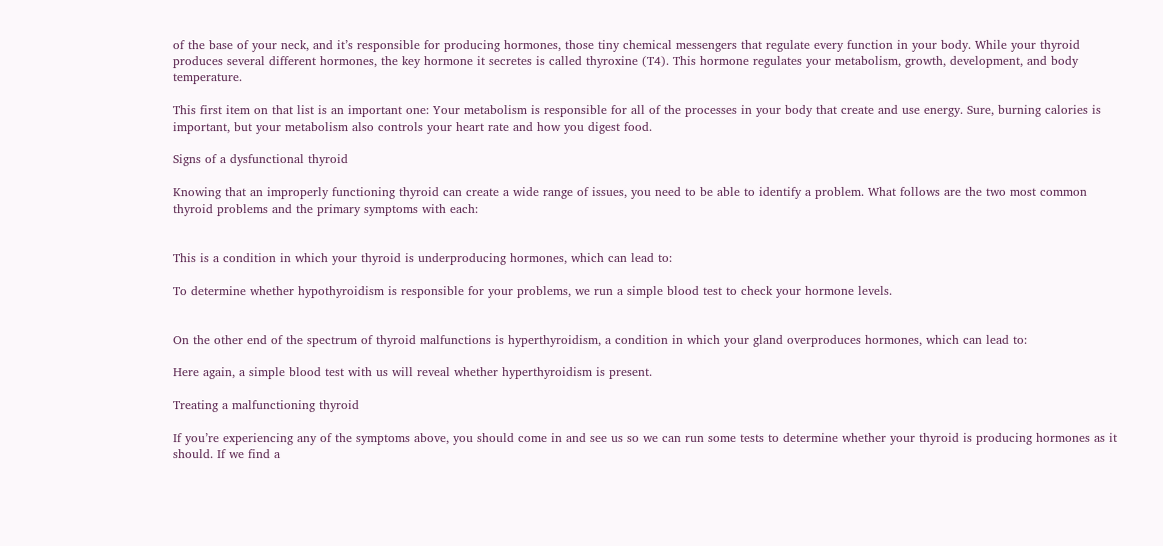of the base of your neck, and it’s responsible for producing hormones, those tiny chemical messengers that regulate every function in your body. While your thyroid produces several different hormones, the key hormone it secretes is called thyroxine (T4). This hormone regulates your metabolism, growth, development, and body temperature.

This first item on that list is an important one: Your metabolism is responsible for all of the processes in your body that create and use energy. Sure, burning calories is important, but your metabolism also controls your heart rate and how you digest food.

Signs of a dysfunctional thyroid

Knowing that an improperly functioning thyroid can create a wide range of issues, you need to be able to identify a problem. What follows are the two most common thyroid problems and the primary symptoms with each:


This is a condition in which your thyroid is underproducing hormones, which can lead to:

To determine whether hypothyroidism is responsible for your problems, we run a simple blood test to check your hormone levels.


On the other end of the spectrum of thyroid malfunctions is hyperthyroidism, a condition in which your gland overproduces hormones, which can lead to:

Here again, a simple blood test with us will reveal whether hyperthyroidism is present.

Treating a malfunctioning thyroid

If you’re experiencing any of the symptoms above, you should come in and see us so we can run some tests to determine whether your thyroid is producing hormones as it should. If we find a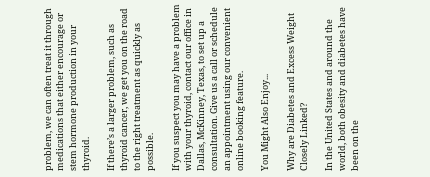problem, we can often treat it through medications that either encourage or stem hormone production in your thyroid.

If there’s a larger problem, such as thyroid cancer, we get you on the road to the right treatment as quickly as possible.

If you suspect you may have a problem with your thyroid, contact our office in Dallas, McKinney, Texas, to set up a consultation. Give us a call or schedule an appointment using our convenient online booking feature.

You Might Also Enjoy...

Why are Diabetes and Excess Weight Closely Linked?

In the United States and around the world, both obesity and diabetes have been on the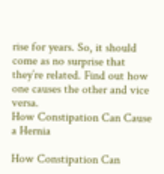rise for years. So, it should come as no surprise that they’re related. Find out how one causes the other and vice versa.
How Constipation Can Cause a Hernia

How Constipation Can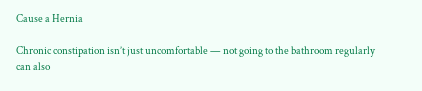Cause a Hernia

Chronic constipation isn’t just uncomfortable — not going to the bathroom regularly can also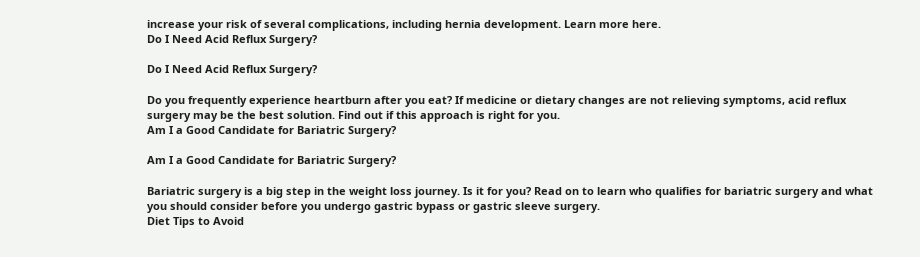increase your risk of several complications, including hernia development. Learn more here.
Do I Need Acid Reflux Surgery?

Do I Need Acid Reflux Surgery?

Do you frequently experience heartburn after you eat? If medicine or dietary changes are not relieving symptoms, acid reflux surgery may be the best solution. Find out if this approach is right for you.
Am I a Good Candidate for Bariatric Surgery?

Am I a Good Candidate for Bariatric Surgery?

Bariatric surgery is a big step in the weight loss journey. Is it for you? Read on to learn who qualifies for bariatric surgery and what you should consider before you undergo gastric bypass or gastric sleeve surgery.
Diet Tips to Avoid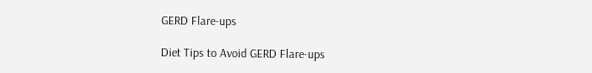GERD Flare-ups

Diet Tips to Avoid GERD Flare-ups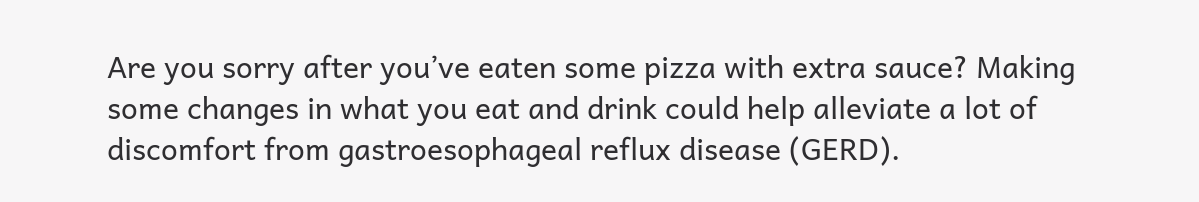Are you sorry after you’ve eaten some pizza with extra sauce? Making some changes in what you eat and drink could help alleviate a lot of discomfort from gastroesophageal reflux disease (GERD).